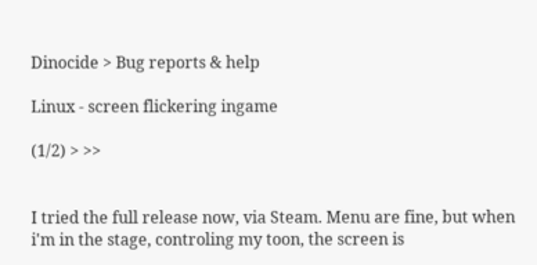Dinocide > Bug reports & help

Linux - screen flickering ingame

(1/2) > >>


I tried the full release now, via Steam. Menu are fine, but when i'm in the stage, controling my toon, the screen is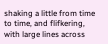shaking a little from time to time, and flifkering, with large lines across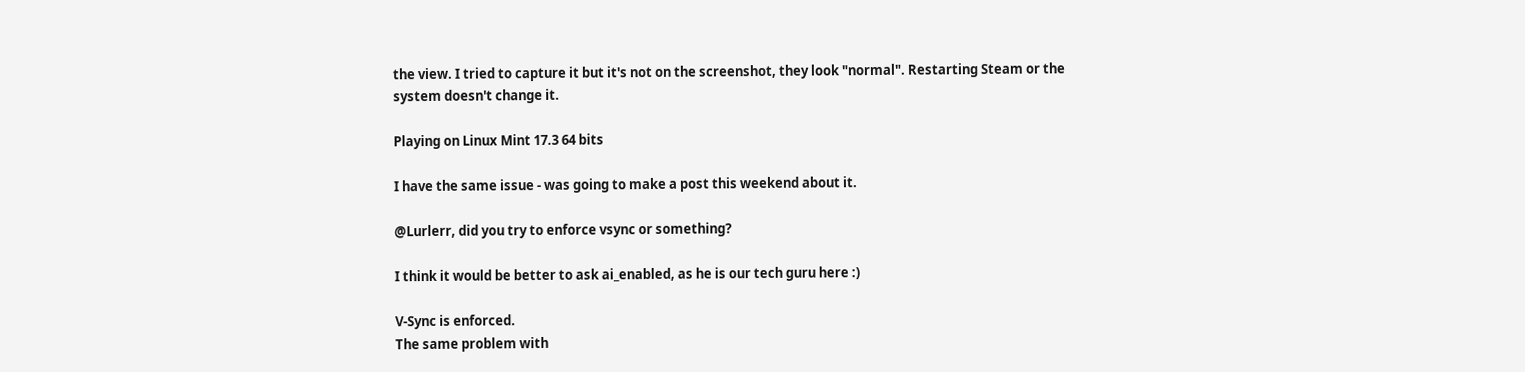the view. I tried to capture it but it's not on the screenshot, they look "normal". Restarting Steam or the system doesn't change it.

Playing on Linux Mint 17.3 64 bits

I have the same issue - was going to make a post this weekend about it.

@Lurlerr, did you try to enforce vsync or something?

I think it would be better to ask ai_enabled, as he is our tech guru here :)

V-Sync is enforced.
The same problem with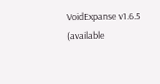VoidExpanse v1.6.5 (available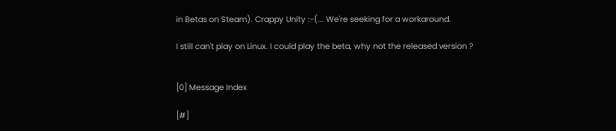in Betas on Steam). Crappy Unity :-(... We're seeking for a workaround.

I still can't play on Linux. I could play the beta, why not the released version ?


[0] Message Index

[#]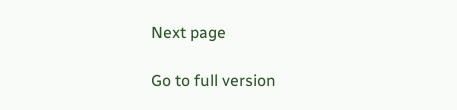Next page

Go to full version